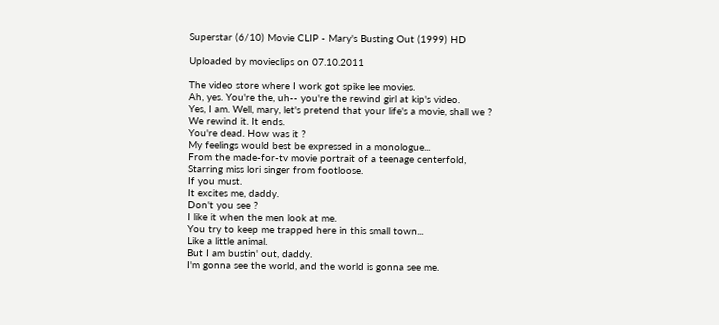Superstar (6/10) Movie CLIP - Mary's Busting Out (1999) HD

Uploaded by movieclips on 07.10.2011

The video store where I work got spike lee movies.
Ah, yes. You're the, uh-- you're the rewind girl at kip's video.
Yes, I am. Well, mary, let's pretend that your life's a movie, shall we ?
We rewind it. It ends.
You're dead. How was it ?
My feelings would best be expressed in a monologue...
From the made-for-tv movie portrait of a teenage centerfold,
Starring miss lori singer from footloose.
If you must.
It excites me, daddy.
Don't you see ?
I like it when the men look at me.
You try to keep me trapped here in this small town...
Like a little animal.
But I am bustin' out, daddy.
I'm gonna see the world, and the world is gonna see me.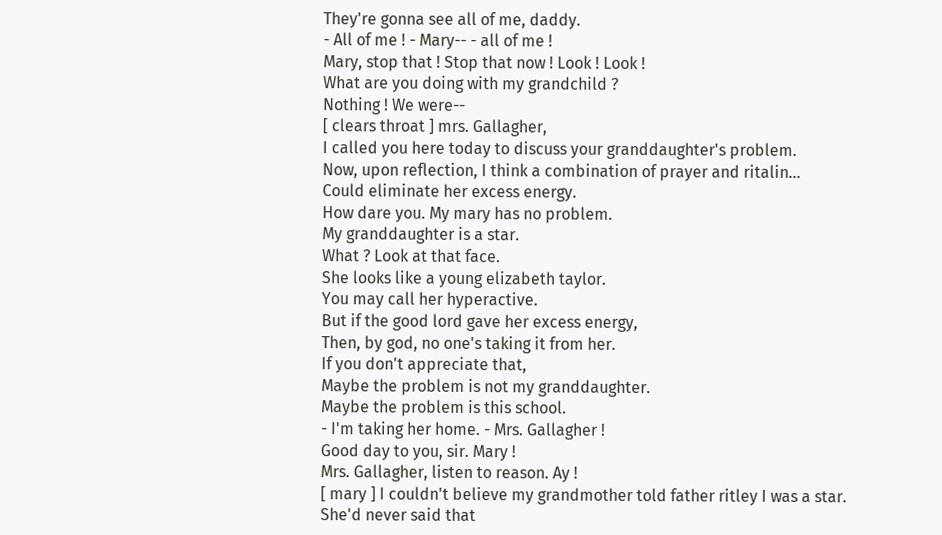They're gonna see all of me, daddy.
- All of me ! - Mary-- - all of me !
Mary, stop that ! Stop that now ! Look ! Look !
What are you doing with my grandchild ?
Nothing ! We were--
[ clears throat ] mrs. Gallagher,
I called you here today to discuss your granddaughter's problem.
Now, upon reflection, I think a combination of prayer and ritalin...
Could eliminate her excess energy.
How dare you. My mary has no problem.
My granddaughter is a star.
What ? Look at that face.
She looks like a young elizabeth taylor.
You may call her hyperactive.
But if the good lord gave her excess energy,
Then, by god, no one's taking it from her.
If you don't appreciate that,
Maybe the problem is not my granddaughter.
Maybe the problem is this school.
- I'm taking her home. - Mrs. Gallagher !
Good day to you, sir. Mary !
Mrs. Gallagher, listen to reason. Ay !
[ mary ] I couldn't believe my grandmother told father ritley I was a star.
She'd never said that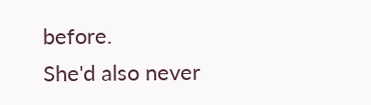before.
She'd also never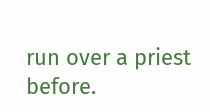run over a priest before.